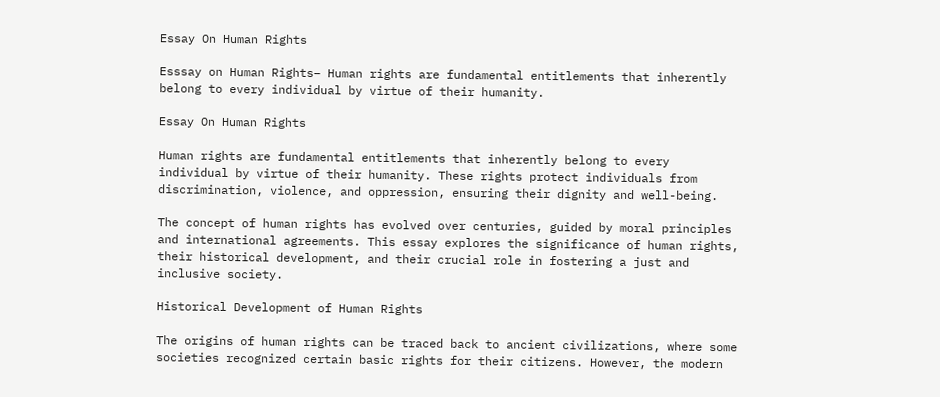Essay On Human Rights

Esssay on Human Rights– Human rights are fundamental entitlements that inherently belong to every individual by virtue of their humanity.

Essay On Human Rights

Human rights are fundamental entitlements that inherently belong to every individual by virtue of their humanity. These rights protect individuals from discrimination, violence, and oppression, ensuring their dignity and well-being.

The concept of human rights has evolved over centuries, guided by moral principles and international agreements. This essay explores the significance of human rights, their historical development, and their crucial role in fostering a just and inclusive society.

Historical Development of Human Rights

The origins of human rights can be traced back to ancient civilizations, where some societies recognized certain basic rights for their citizens. However, the modern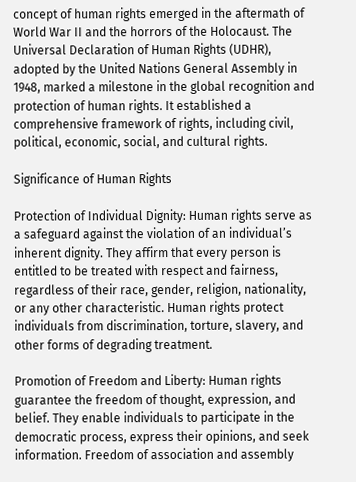concept of human rights emerged in the aftermath of World War II and the horrors of the Holocaust. The Universal Declaration of Human Rights (UDHR), adopted by the United Nations General Assembly in 1948, marked a milestone in the global recognition and protection of human rights. It established a comprehensive framework of rights, including civil, political, economic, social, and cultural rights.

Significance of Human Rights

Protection of Individual Dignity: Human rights serve as a safeguard against the violation of an individual’s inherent dignity. They affirm that every person is entitled to be treated with respect and fairness, regardless of their race, gender, religion, nationality, or any other characteristic. Human rights protect individuals from discrimination, torture, slavery, and other forms of degrading treatment.

Promotion of Freedom and Liberty: Human rights guarantee the freedom of thought, expression, and belief. They enable individuals to participate in the democratic process, express their opinions, and seek information. Freedom of association and assembly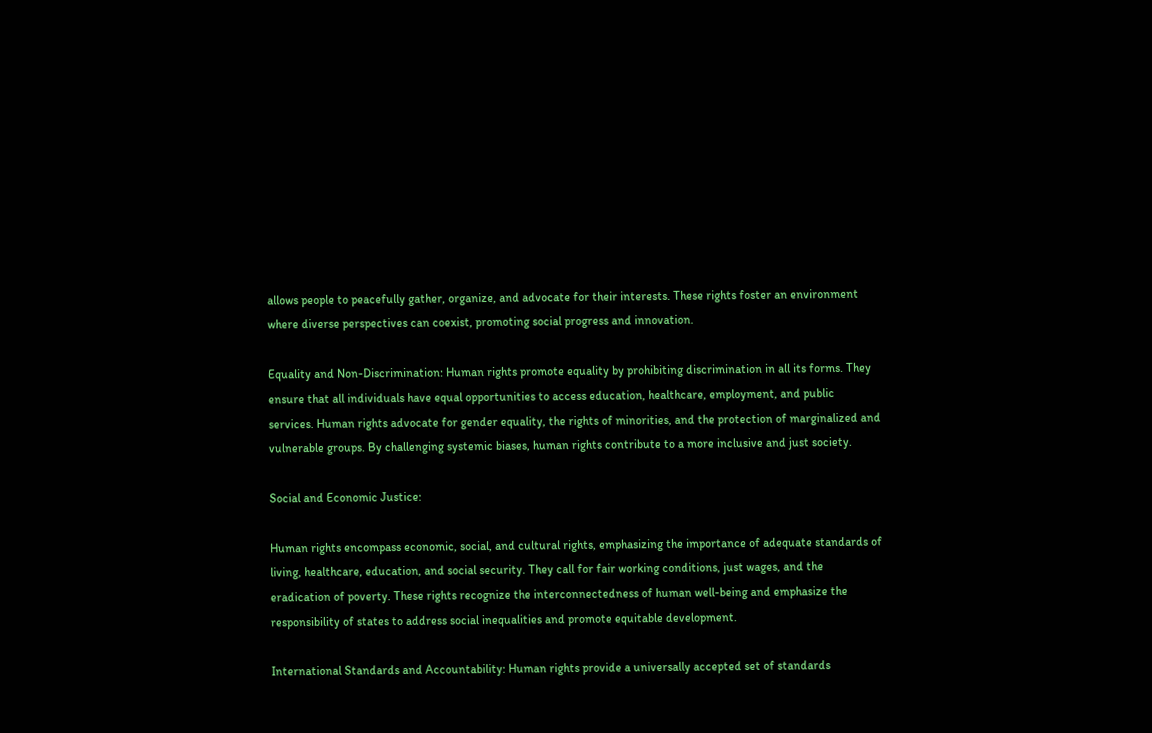allows people to peacefully gather, organize, and advocate for their interests. These rights foster an environment where diverse perspectives can coexist, promoting social progress and innovation.

Equality and Non-Discrimination: Human rights promote equality by prohibiting discrimination in all its forms. They ensure that all individuals have equal opportunities to access education, healthcare, employment, and public services. Human rights advocate for gender equality, the rights of minorities, and the protection of marginalized and vulnerable groups. By challenging systemic biases, human rights contribute to a more inclusive and just society.

Social and Economic Justice:

Human rights encompass economic, social, and cultural rights, emphasizing the importance of adequate standards of living, healthcare, education, and social security. They call for fair working conditions, just wages, and the eradication of poverty. These rights recognize the interconnectedness of human well-being and emphasize the responsibility of states to address social inequalities and promote equitable development.

International Standards and Accountability: Human rights provide a universally accepted set of standards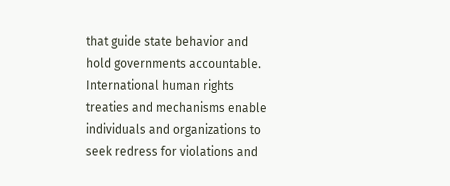that guide state behavior and hold governments accountable. International human rights treaties and mechanisms enable individuals and organizations to seek redress for violations and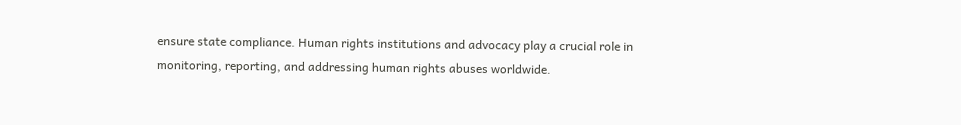ensure state compliance. Human rights institutions and advocacy play a crucial role in monitoring, reporting, and addressing human rights abuses worldwide.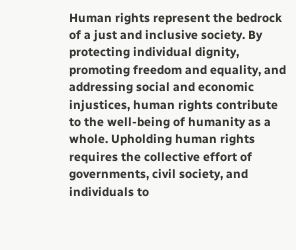Human rights represent the bedrock of a just and inclusive society. By protecting individual dignity, promoting freedom and equality, and addressing social and economic injustices, human rights contribute to the well-being of humanity as a whole. Upholding human rights requires the collective effort of governments, civil society, and individuals to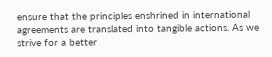ensure that the principles enshrined in international agreements are translated into tangible actions. As we strive for a better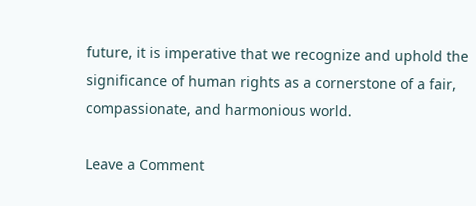future, it is imperative that we recognize and uphold the significance of human rights as a cornerstone of a fair, compassionate, and harmonious world.

Leave a Comment